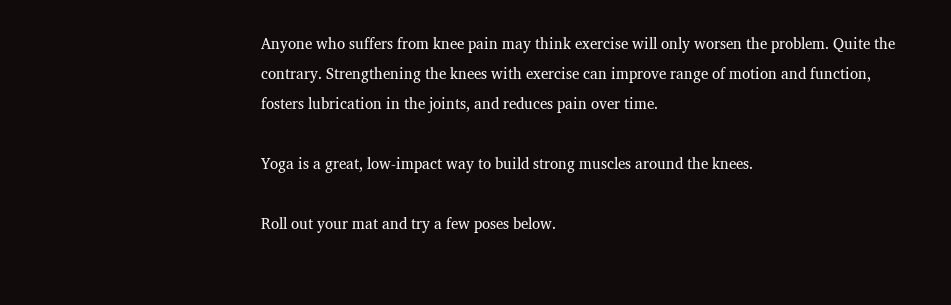Anyone who suffers from knee pain may think exercise will only worsen the problem. Quite the contrary. Strengthening the knees with exercise can improve range of motion and function, fosters lubrication in the joints, and reduces pain over time.

Yoga is a great, low-impact way to build strong muscles around the knees.

Roll out your mat and try a few poses below.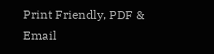Print Friendly, PDF & Email